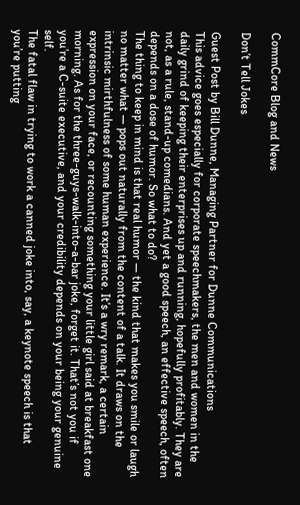CommCore Blog and News

Don’t Tell Jokes

Guest Post by Bill Dunne, Managing Partner for Dunne Communications
This advice goes especially for corporate speechmakers, the men and women in the daily grind of keeping their enterprises up and running, hopefully profitably. They are not, as a rule, stand-up comedians. And yet a good speech, an effective speech, often depends on a dose of humor. So what to do?
The thing to keep in mind is that real humor — the kind that makes you smile or laugh no matter what — pops out naturally from the content of a talk. It draws on the intrinsic mirthfulness of some human experience. It’s a wry remark, a certain expression on your face, or recounting something your little girl said at breakfast one morning. As for the three-guys-walk-into-a-bar joke, forget it. That’s not you if you’re a C-suite executive, and your credibility depends on your being your genuine self.
The fatal flaw in trying to work a canned joke into, say, a keynote speech is that you’re putting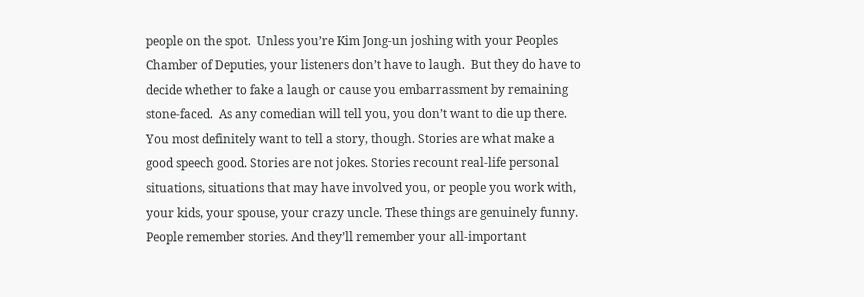people on the spot.  Unless you’re Kim Jong-un joshing with your Peoples Chamber of Deputies, your listeners don’t have to laugh.  But they do have to decide whether to fake a laugh or cause you embarrassment by remaining stone-faced.  As any comedian will tell you, you don’t want to die up there.
You most definitely want to tell a story, though. Stories are what make a good speech good. Stories are not jokes. Stories recount real-life personal situations, situations that may have involved you, or people you work with, your kids, your spouse, your crazy uncle. These things are genuinely funny. People remember stories. And they’ll remember your all-important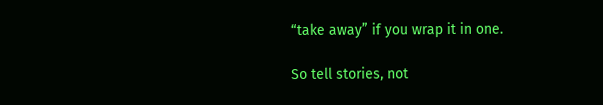“take away” if you wrap it in one.

So tell stories, not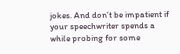jokes. And don’t be impatient if your speechwriter spends a while probing for some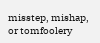misstep, mishap, or tomfoolery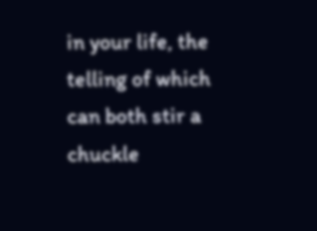in your life, the telling of which can both stir a chuckle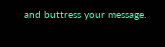and buttress your message.